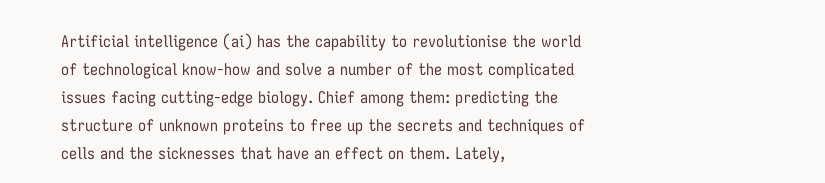Artificial intelligence (ai) has the capability to revolutionise the world of technological know-how and solve a number of the most complicated issues facing cutting-edge biology. Chief among them: predicting the structure of unknown proteins to free up the secrets and techniques of cells and the sicknesses that have an effect on them. Lately,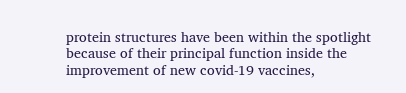protein structures have been within the spotlight because of their principal function inside the improvement of new covid-19 vaccines,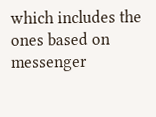which includes the ones based on messenger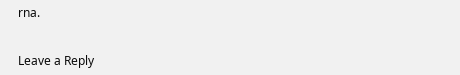rna.


Leave a Reply